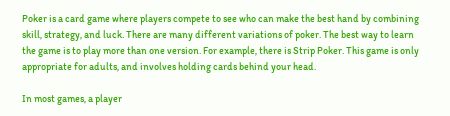Poker is a card game where players compete to see who can make the best hand by combining skill, strategy, and luck. There are many different variations of poker. The best way to learn the game is to play more than one version. For example, there is Strip Poker. This game is only appropriate for adults, and involves holding cards behind your head.

In most games, a player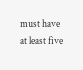must have at least five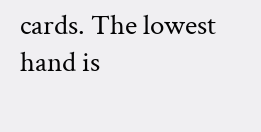cards. The lowest hand is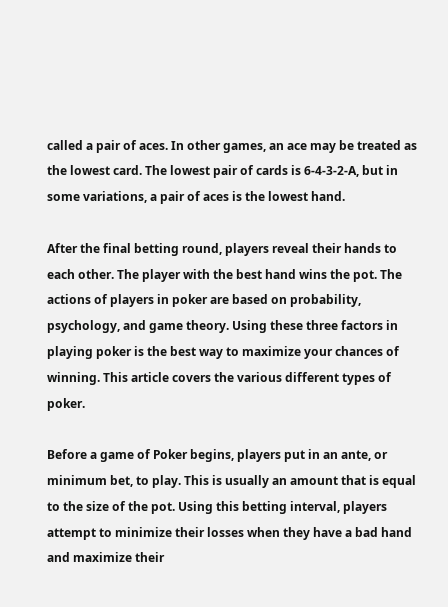called a pair of aces. In other games, an ace may be treated as the lowest card. The lowest pair of cards is 6-4-3-2-A, but in some variations, a pair of aces is the lowest hand.

After the final betting round, players reveal their hands to each other. The player with the best hand wins the pot. The actions of players in poker are based on probability, psychology, and game theory. Using these three factors in playing poker is the best way to maximize your chances of winning. This article covers the various different types of poker.

Before a game of Poker begins, players put in an ante, or minimum bet, to play. This is usually an amount that is equal to the size of the pot. Using this betting interval, players attempt to minimize their losses when they have a bad hand and maximize their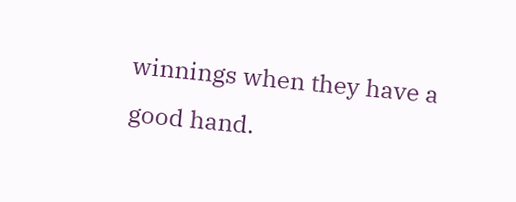winnings when they have a good hand.